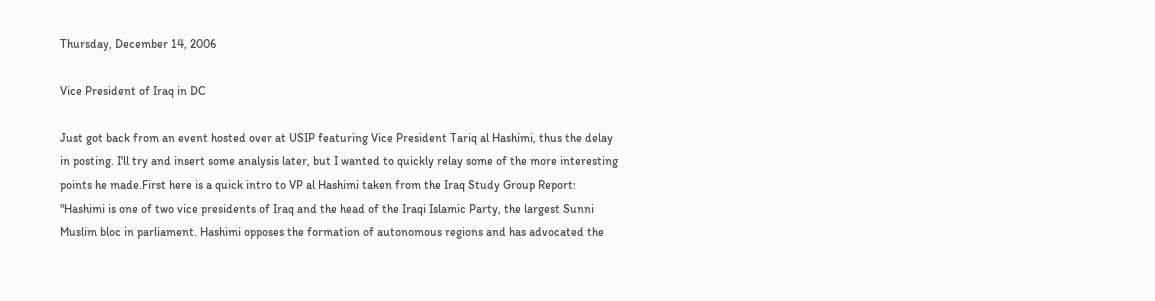Thursday, December 14, 2006

Vice President of Iraq in DC

Just got back from an event hosted over at USIP featuring Vice President Tariq al Hashimi, thus the delay in posting. I'll try and insert some analysis later, but I wanted to quickly relay some of the more interesting points he made.First here is a quick intro to VP al Hashimi taken from the Iraq Study Group Report:
"Hashimi is one of two vice presidents of Iraq and the head of the Iraqi Islamic Party, the largest Sunni Muslim bloc in parliament. Hashimi opposes the formation of autonomous regions and has advocated the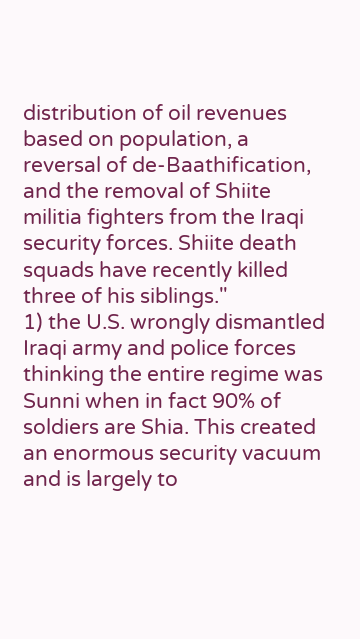distribution of oil revenues based on population, a reversal of de-Baathification, and the removal of Shiite militia fighters from the Iraqi security forces. Shiite death squads have recently killed three of his siblings."
1) the U.S. wrongly dismantled Iraqi army and police forces thinking the entire regime was Sunni when in fact 90% of soldiers are Shia. This created an enormous security vacuum and is largely to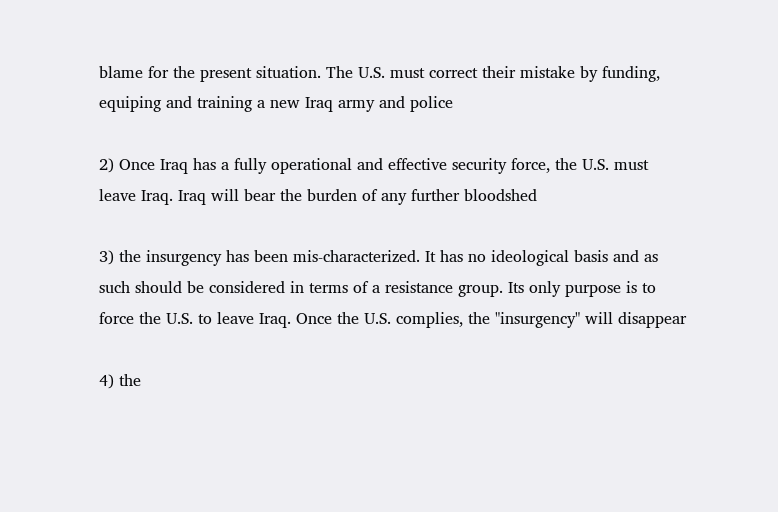blame for the present situation. The U.S. must correct their mistake by funding, equiping and training a new Iraq army and police

2) Once Iraq has a fully operational and effective security force, the U.S. must leave Iraq. Iraq will bear the burden of any further bloodshed

3) the insurgency has been mis-characterized. It has no ideological basis and as such should be considered in terms of a resistance group. Its only purpose is to force the U.S. to leave Iraq. Once the U.S. complies, the "insurgency" will disappear

4) the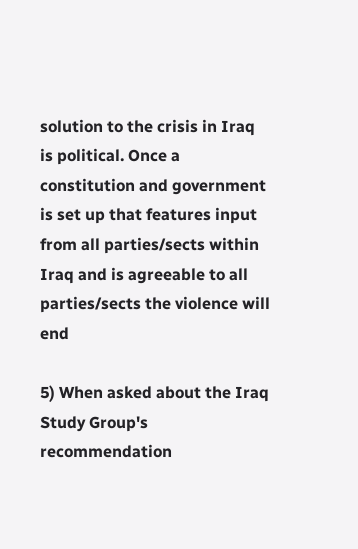solution to the crisis in Iraq is political. Once a constitution and government is set up that features input from all parties/sects within Iraq and is agreeable to all parties/sects the violence will end

5) When asked about the Iraq Study Group's recommendation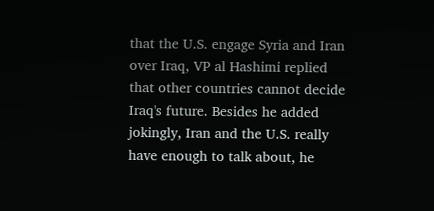that the U.S. engage Syria and Iran over Iraq, VP al Hashimi replied that other countries cannot decide Iraq's future. Besides he added jokingly, Iran and the U.S. really have enough to talk about, he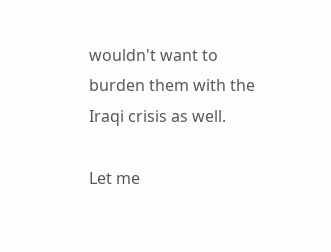wouldn't want to burden them with the Iraqi crisis as well.

Let me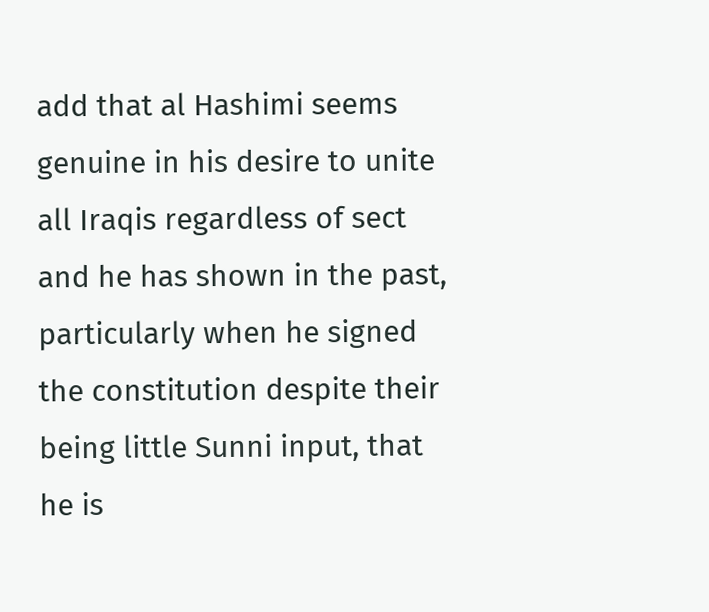add that al Hashimi seems genuine in his desire to unite all Iraqis regardless of sect and he has shown in the past, particularly when he signed the constitution despite their being little Sunni input, that he is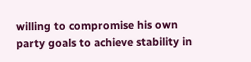willing to compromise his own party goals to achieve stability in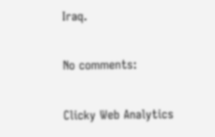Iraq.

No comments:

Clicky Web Analytics